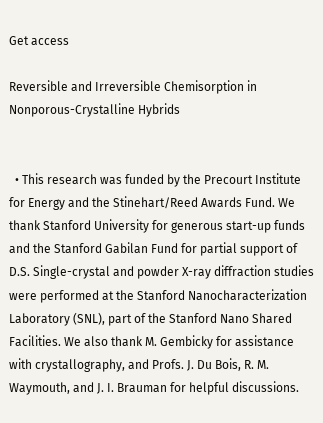Get access

Reversible and Irreversible Chemisorption in Nonporous-Crystalline Hybrids


  • This research was funded by the Precourt Institute for Energy and the Stinehart/Reed Awards Fund. We thank Stanford University for generous start-up funds and the Stanford Gabilan Fund for partial support of D.S. Single-crystal and powder X-ray diffraction studies were performed at the Stanford Nanocharacterization Laboratory (SNL), part of the Stanford Nano Shared Facilities. We also thank M. Gembicky for assistance with crystallography, and Profs. J. Du Bois, R. M. Waymouth, and J. I. Brauman for helpful discussions.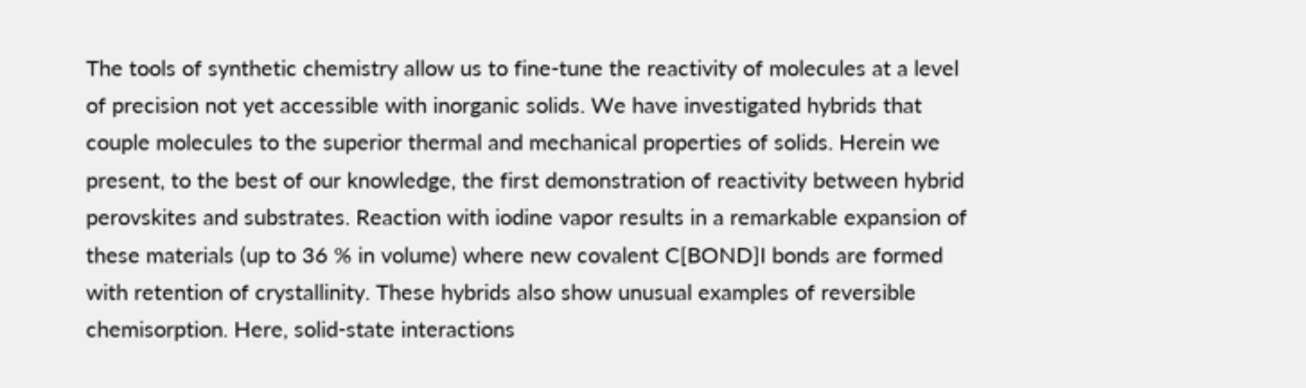The tools of synthetic chemistry allow us to fine-tune the reactivity of molecules at a level of precision not yet accessible with inorganic solids. We have investigated hybrids that couple molecules to the superior thermal and mechanical properties of solids. Herein we present, to the best of our knowledge, the first demonstration of reactivity between hybrid perovskites and substrates. Reaction with iodine vapor results in a remarkable expansion of these materials (up to 36 % in volume) where new covalent C[BOND]I bonds are formed with retention of crystallinity. These hybrids also show unusual examples of reversible chemisorption. Here, solid-state interactions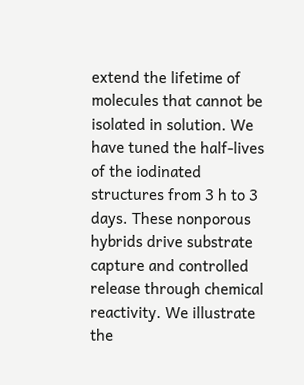extend the lifetime of molecules that cannot be isolated in solution. We have tuned the half-lives of the iodinated structures from 3 h to 3 days. These nonporous hybrids drive substrate capture and controlled release through chemical reactivity. We illustrate the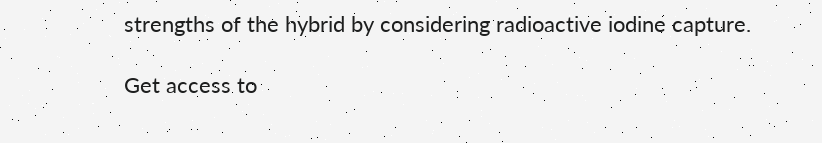strengths of the hybrid by considering radioactive iodine capture.

Get access to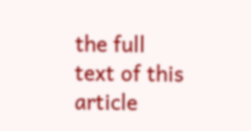the full text of this article